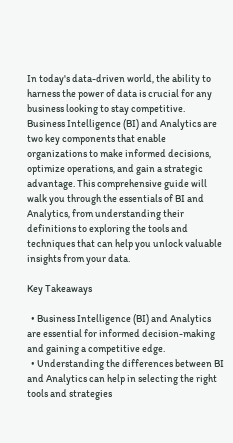In today's data-driven world, the ability to harness the power of data is crucial for any business looking to stay competitive. Business Intelligence (BI) and Analytics are two key components that enable organizations to make informed decisions, optimize operations, and gain a strategic advantage. This comprehensive guide will walk you through the essentials of BI and Analytics, from understanding their definitions to exploring the tools and techniques that can help you unlock valuable insights from your data.

Key Takeaways

  • Business Intelligence (BI) and Analytics are essential for informed decision-making and gaining a competitive edge.
  • Understanding the differences between BI and Analytics can help in selecting the right tools and strategies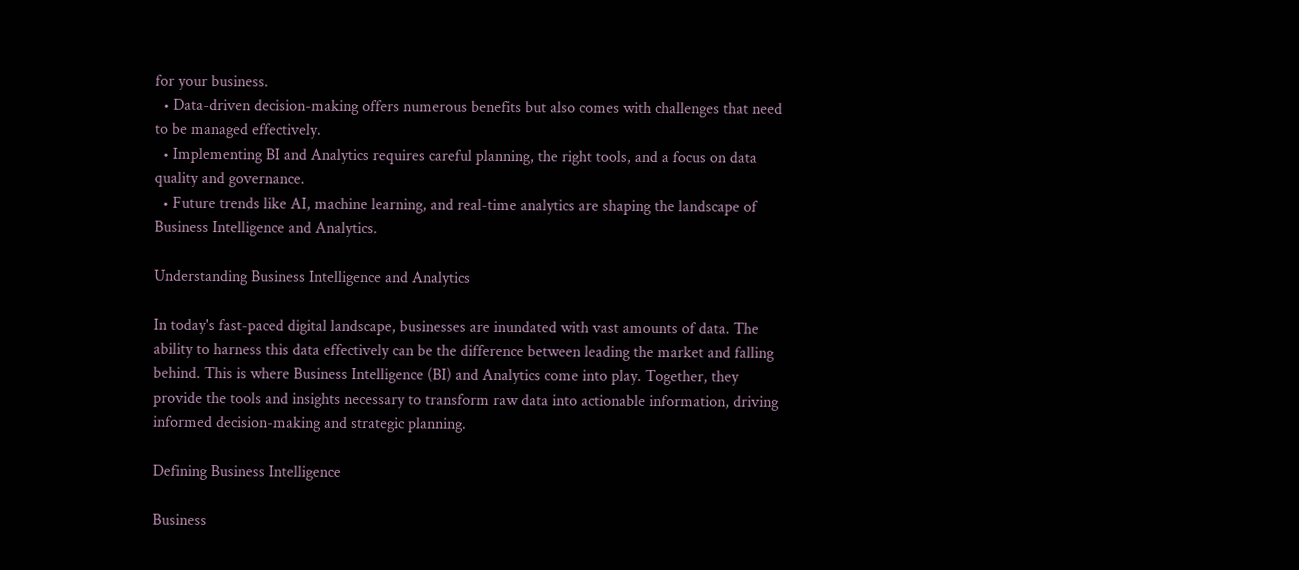for your business.
  • Data-driven decision-making offers numerous benefits but also comes with challenges that need to be managed effectively.
  • Implementing BI and Analytics requires careful planning, the right tools, and a focus on data quality and governance.
  • Future trends like AI, machine learning, and real-time analytics are shaping the landscape of Business Intelligence and Analytics.

Understanding Business Intelligence and Analytics

In today's fast-paced digital landscape, businesses are inundated with vast amounts of data. The ability to harness this data effectively can be the difference between leading the market and falling behind. This is where Business Intelligence (BI) and Analytics come into play. Together, they provide the tools and insights necessary to transform raw data into actionable information, driving informed decision-making and strategic planning.

Defining Business Intelligence

Business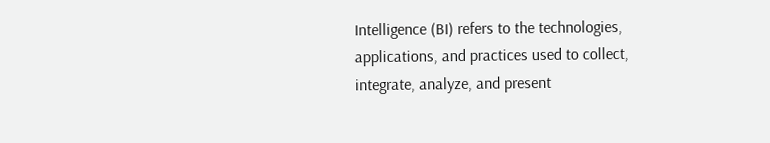Intelligence (BI) refers to the technologies, applications, and practices used to collect, integrate, analyze, and present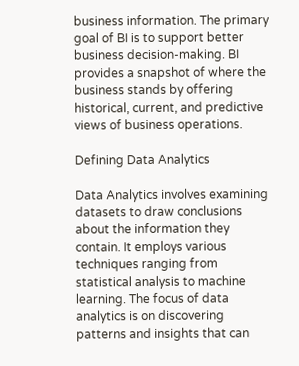business information. The primary goal of BI is to support better business decision-making. BI provides a snapshot of where the business stands by offering historical, current, and predictive views of business operations.

Defining Data Analytics

Data Analytics involves examining datasets to draw conclusions about the information they contain. It employs various techniques ranging from statistical analysis to machine learning. The focus of data analytics is on discovering patterns and insights that can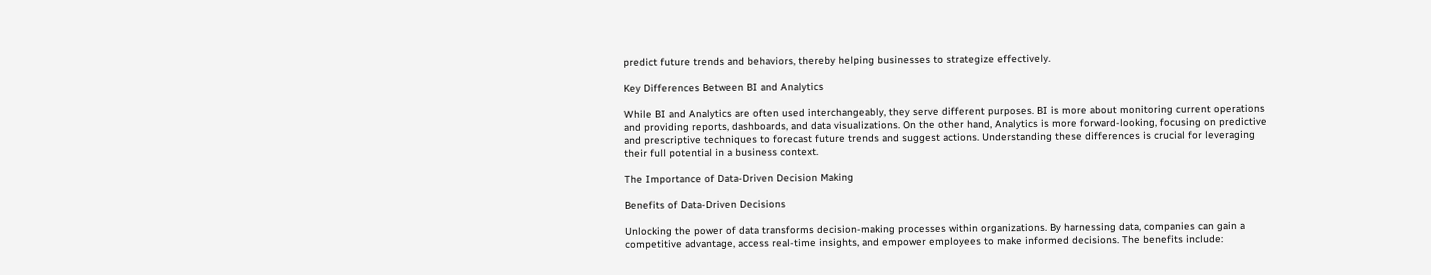predict future trends and behaviors, thereby helping businesses to strategize effectively.

Key Differences Between BI and Analytics

While BI and Analytics are often used interchangeably, they serve different purposes. BI is more about monitoring current operations and providing reports, dashboards, and data visualizations. On the other hand, Analytics is more forward-looking, focusing on predictive and prescriptive techniques to forecast future trends and suggest actions. Understanding these differences is crucial for leveraging their full potential in a business context.

The Importance of Data-Driven Decision Making

Benefits of Data-Driven Decisions

Unlocking the power of data transforms decision-making processes within organizations. By harnessing data, companies can gain a competitive advantage, access real-time insights, and empower employees to make informed decisions. The benefits include: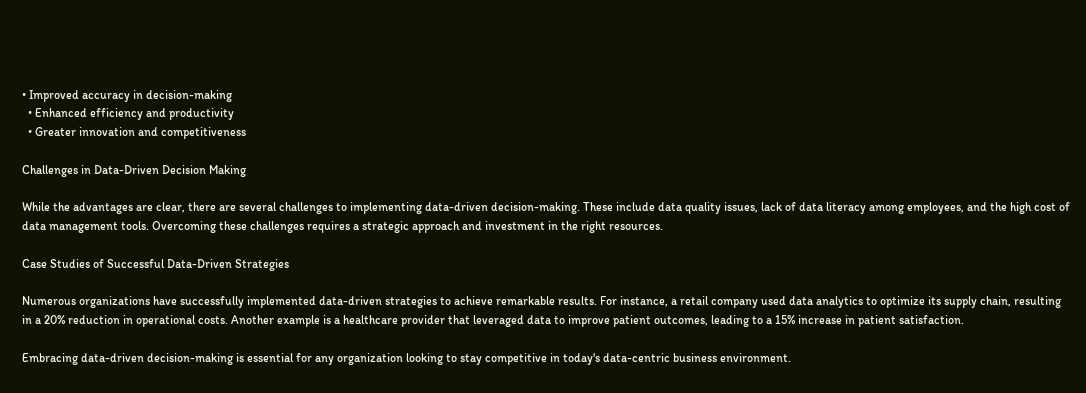• Improved accuracy in decision-making
  • Enhanced efficiency and productivity
  • Greater innovation and competitiveness

Challenges in Data-Driven Decision Making

While the advantages are clear, there are several challenges to implementing data-driven decision-making. These include data quality issues, lack of data literacy among employees, and the high cost of data management tools. Overcoming these challenges requires a strategic approach and investment in the right resources.

Case Studies of Successful Data-Driven Strategies

Numerous organizations have successfully implemented data-driven strategies to achieve remarkable results. For instance, a retail company used data analytics to optimize its supply chain, resulting in a 20% reduction in operational costs. Another example is a healthcare provider that leveraged data to improve patient outcomes, leading to a 15% increase in patient satisfaction.

Embracing data-driven decision-making is essential for any organization looking to stay competitive in today's data-centric business environment.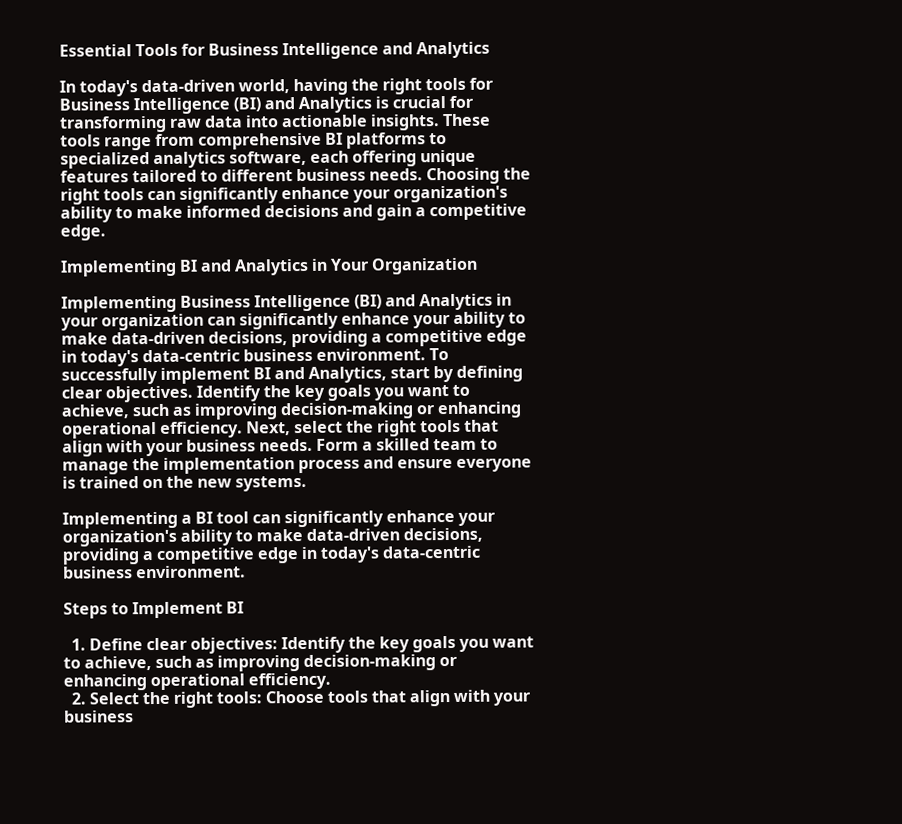Essential Tools for Business Intelligence and Analytics

In today's data-driven world, having the right tools for Business Intelligence (BI) and Analytics is crucial for transforming raw data into actionable insights. These tools range from comprehensive BI platforms to specialized analytics software, each offering unique features tailored to different business needs. Choosing the right tools can significantly enhance your organization's ability to make informed decisions and gain a competitive edge.

Implementing BI and Analytics in Your Organization

Implementing Business Intelligence (BI) and Analytics in your organization can significantly enhance your ability to make data-driven decisions, providing a competitive edge in today's data-centric business environment. To successfully implement BI and Analytics, start by defining clear objectives. Identify the key goals you want to achieve, such as improving decision-making or enhancing operational efficiency. Next, select the right tools that align with your business needs. Form a skilled team to manage the implementation process and ensure everyone is trained on the new systems.

Implementing a BI tool can significantly enhance your organization's ability to make data-driven decisions, providing a competitive edge in today's data-centric business environment.

Steps to Implement BI

  1. Define clear objectives: Identify the key goals you want to achieve, such as improving decision-making or enhancing operational efficiency.
  2. Select the right tools: Choose tools that align with your business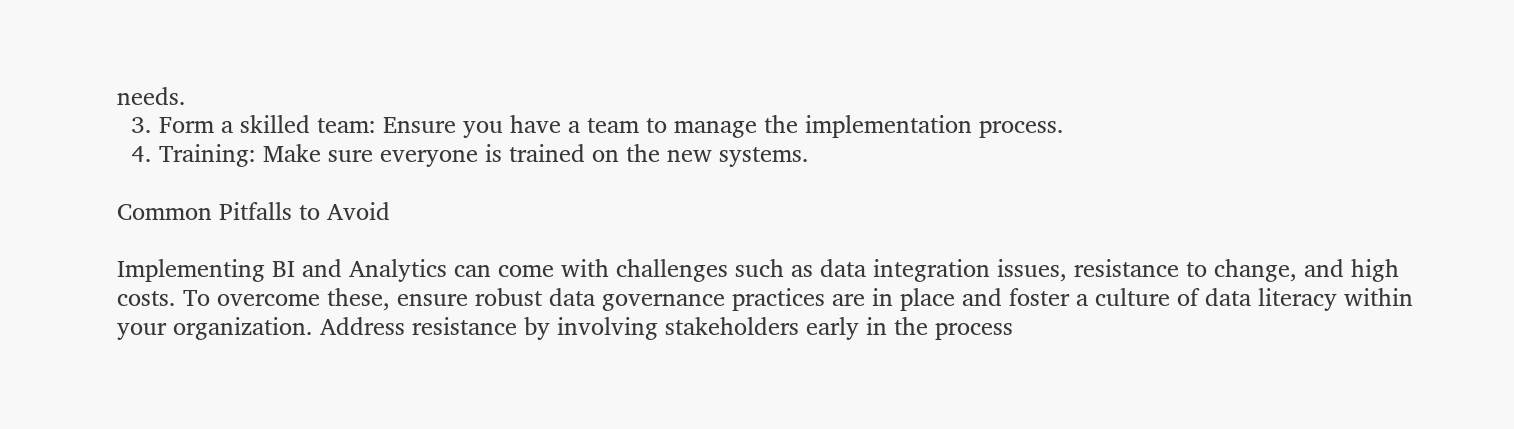needs.
  3. Form a skilled team: Ensure you have a team to manage the implementation process.
  4. Training: Make sure everyone is trained on the new systems.

Common Pitfalls to Avoid

Implementing BI and Analytics can come with challenges such as data integration issues, resistance to change, and high costs. To overcome these, ensure robust data governance practices are in place and foster a culture of data literacy within your organization. Address resistance by involving stakeholders early in the process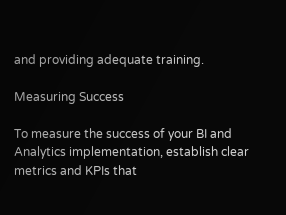and providing adequate training.

Measuring Success

To measure the success of your BI and Analytics implementation, establish clear metrics and KPIs that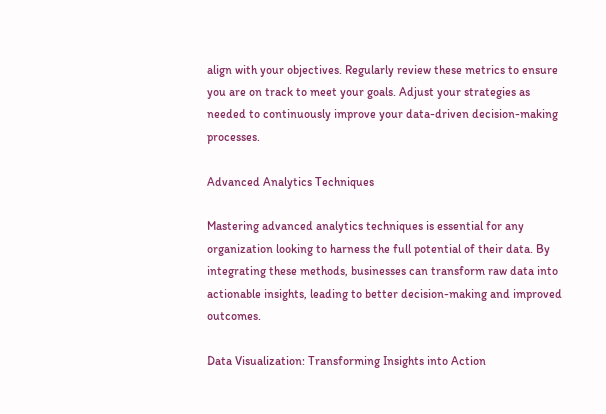align with your objectives. Regularly review these metrics to ensure you are on track to meet your goals. Adjust your strategies as needed to continuously improve your data-driven decision-making processes.

Advanced Analytics Techniques

Mastering advanced analytics techniques is essential for any organization looking to harness the full potential of their data. By integrating these methods, businesses can transform raw data into actionable insights, leading to better decision-making and improved outcomes.

Data Visualization: Transforming Insights into Action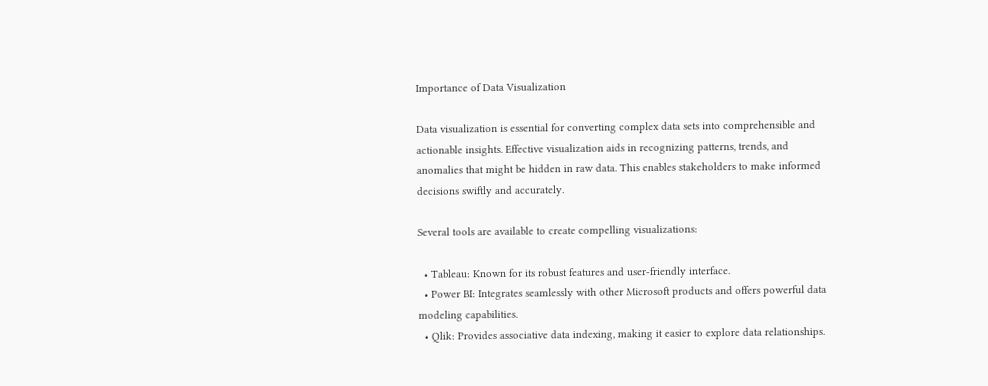Importance of Data Visualization

Data visualization is essential for converting complex data sets into comprehensible and actionable insights. Effective visualization aids in recognizing patterns, trends, and anomalies that might be hidden in raw data. This enables stakeholders to make informed decisions swiftly and accurately.

Several tools are available to create compelling visualizations:

  • Tableau: Known for its robust features and user-friendly interface.
  • Power BI: Integrates seamlessly with other Microsoft products and offers powerful data modeling capabilities.
  • Qlik: Provides associative data indexing, making it easier to explore data relationships.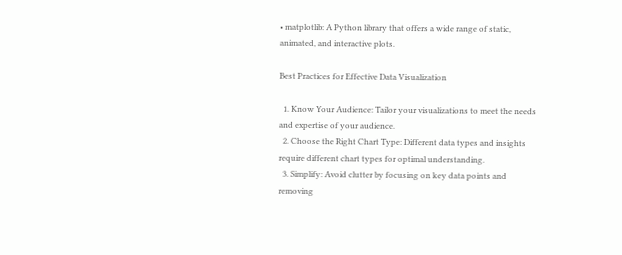• matplotlib: A Python library that offers a wide range of static, animated, and interactive plots.

Best Practices for Effective Data Visualization

  1. Know Your Audience: Tailor your visualizations to meet the needs and expertise of your audience.
  2. Choose the Right Chart Type: Different data types and insights require different chart types for optimal understanding.
  3. Simplify: Avoid clutter by focusing on key data points and removing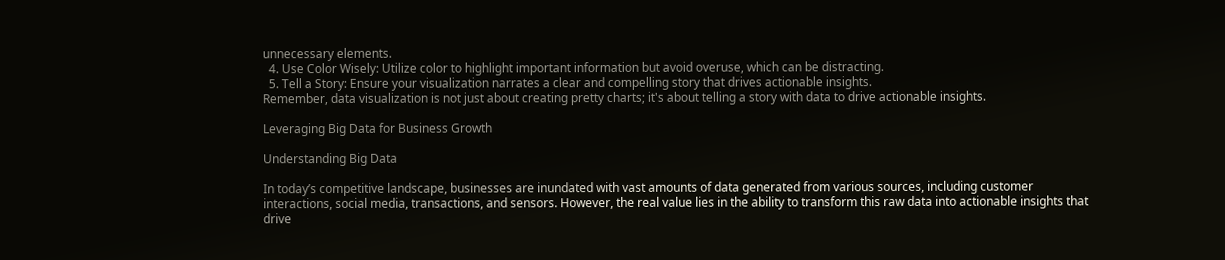unnecessary elements.
  4. Use Color Wisely: Utilize color to highlight important information but avoid overuse, which can be distracting.
  5. Tell a Story: Ensure your visualization narrates a clear and compelling story that drives actionable insights.
Remember, data visualization is not just about creating pretty charts; it's about telling a story with data to drive actionable insights.

Leveraging Big Data for Business Growth

Understanding Big Data

In today’s competitive landscape, businesses are inundated with vast amounts of data generated from various sources, including customer interactions, social media, transactions, and sensors. However, the real value lies in the ability to transform this raw data into actionable insights that drive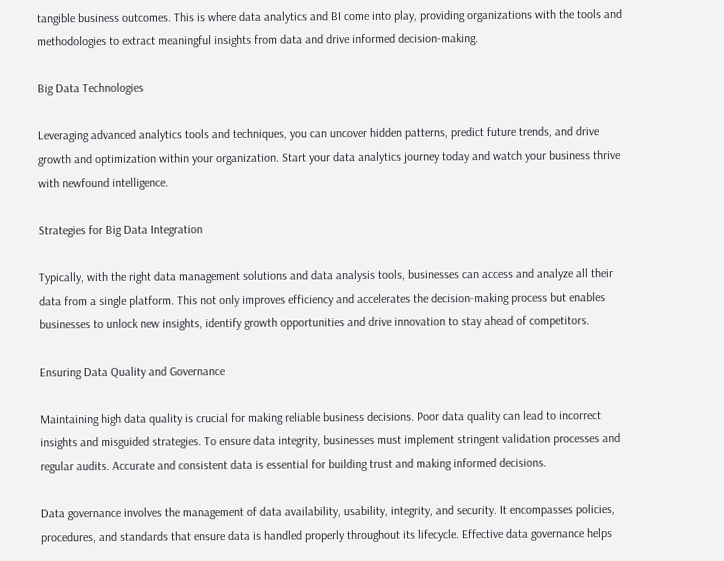tangible business outcomes. This is where data analytics and BI come into play, providing organizations with the tools and methodologies to extract meaningful insights from data and drive informed decision-making.

Big Data Technologies

Leveraging advanced analytics tools and techniques, you can uncover hidden patterns, predict future trends, and drive growth and optimization within your organization. Start your data analytics journey today and watch your business thrive with newfound intelligence.

Strategies for Big Data Integration

Typically, with the right data management solutions and data analysis tools, businesses can access and analyze all their data from a single platform. This not only improves efficiency and accelerates the decision-making process but enables businesses to unlock new insights, identify growth opportunities and drive innovation to stay ahead of competitors.

Ensuring Data Quality and Governance

Maintaining high data quality is crucial for making reliable business decisions. Poor data quality can lead to incorrect insights and misguided strategies. To ensure data integrity, businesses must implement stringent validation processes and regular audits. Accurate and consistent data is essential for building trust and making informed decisions.

Data governance involves the management of data availability, usability, integrity, and security. It encompasses policies, procedures, and standards that ensure data is handled properly throughout its lifecycle. Effective data governance helps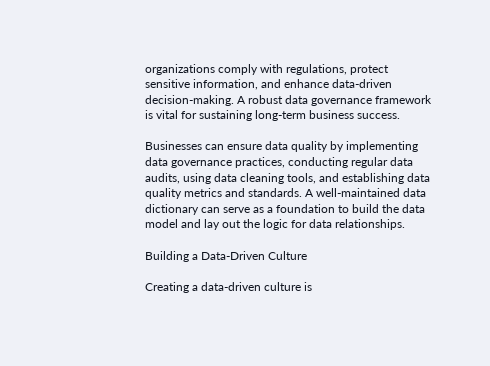organizations comply with regulations, protect sensitive information, and enhance data-driven decision-making. A robust data governance framework is vital for sustaining long-term business success.

Businesses can ensure data quality by implementing data governance practices, conducting regular data audits, using data cleaning tools, and establishing data quality metrics and standards. A well-maintained data dictionary can serve as a foundation to build the data model and lay out the logic for data relationships.

Building a Data-Driven Culture

Creating a data-driven culture is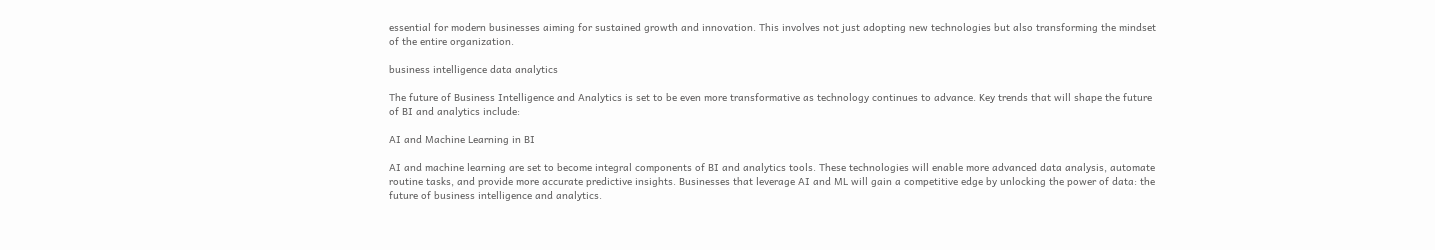essential for modern businesses aiming for sustained growth and innovation. This involves not just adopting new technologies but also transforming the mindset of the entire organization.

business intelligence data analytics

The future of Business Intelligence and Analytics is set to be even more transformative as technology continues to advance. Key trends that will shape the future of BI and analytics include:

AI and Machine Learning in BI

AI and machine learning are set to become integral components of BI and analytics tools. These technologies will enable more advanced data analysis, automate routine tasks, and provide more accurate predictive insights. Businesses that leverage AI and ML will gain a competitive edge by unlocking the power of data: the future of business intelligence and analytics.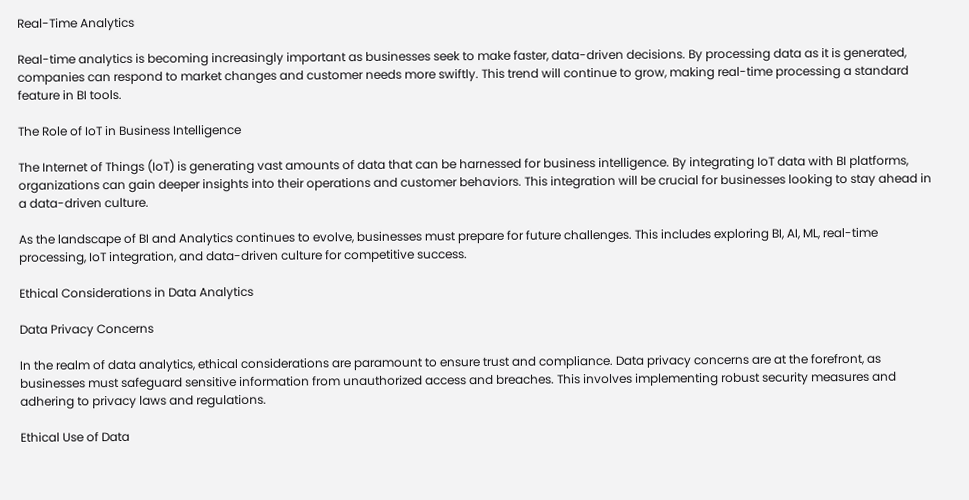Real-Time Analytics

Real-time analytics is becoming increasingly important as businesses seek to make faster, data-driven decisions. By processing data as it is generated, companies can respond to market changes and customer needs more swiftly. This trend will continue to grow, making real-time processing a standard feature in BI tools.

The Role of IoT in Business Intelligence

The Internet of Things (IoT) is generating vast amounts of data that can be harnessed for business intelligence. By integrating IoT data with BI platforms, organizations can gain deeper insights into their operations and customer behaviors. This integration will be crucial for businesses looking to stay ahead in a data-driven culture.

As the landscape of BI and Analytics continues to evolve, businesses must prepare for future challenges. This includes exploring BI, AI, ML, real-time processing, IoT integration, and data-driven culture for competitive success.

Ethical Considerations in Data Analytics

Data Privacy Concerns

In the realm of data analytics, ethical considerations are paramount to ensure trust and compliance. Data privacy concerns are at the forefront, as businesses must safeguard sensitive information from unauthorized access and breaches. This involves implementing robust security measures and adhering to privacy laws and regulations.

Ethical Use of Data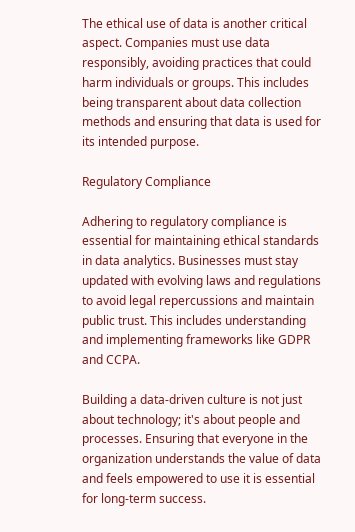The ethical use of data is another critical aspect. Companies must use data responsibly, avoiding practices that could harm individuals or groups. This includes being transparent about data collection methods and ensuring that data is used for its intended purpose.

Regulatory Compliance

Adhering to regulatory compliance is essential for maintaining ethical standards in data analytics. Businesses must stay updated with evolving laws and regulations to avoid legal repercussions and maintain public trust. This includes understanding and implementing frameworks like GDPR and CCPA.

Building a data-driven culture is not just about technology; it's about people and processes. Ensuring that everyone in the organization understands the value of data and feels empowered to use it is essential for long-term success.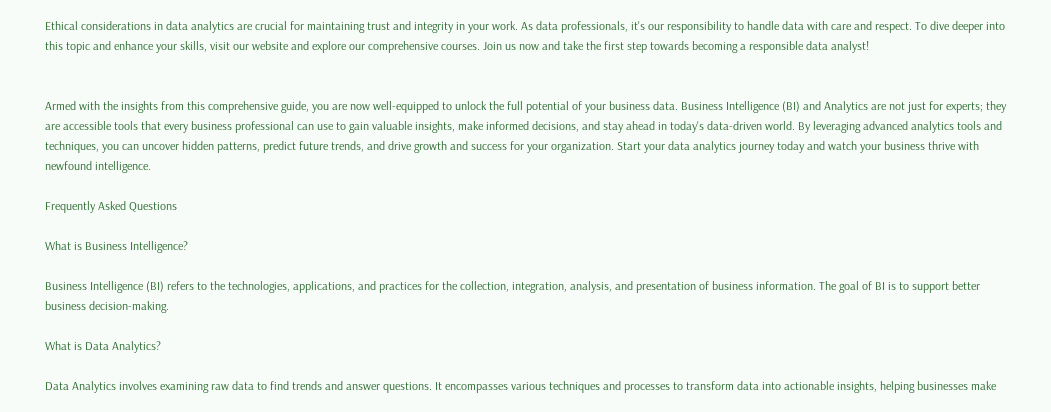Ethical considerations in data analytics are crucial for maintaining trust and integrity in your work. As data professionals, it's our responsibility to handle data with care and respect. To dive deeper into this topic and enhance your skills, visit our website and explore our comprehensive courses. Join us now and take the first step towards becoming a responsible data analyst!


Armed with the insights from this comprehensive guide, you are now well-equipped to unlock the full potential of your business data. Business Intelligence (BI) and Analytics are not just for experts; they are accessible tools that every business professional can use to gain valuable insights, make informed decisions, and stay ahead in today's data-driven world. By leveraging advanced analytics tools and techniques, you can uncover hidden patterns, predict future trends, and drive growth and success for your organization. Start your data analytics journey today and watch your business thrive with newfound intelligence.

Frequently Asked Questions

What is Business Intelligence?

Business Intelligence (BI) refers to the technologies, applications, and practices for the collection, integration, analysis, and presentation of business information. The goal of BI is to support better business decision-making.

What is Data Analytics?

Data Analytics involves examining raw data to find trends and answer questions. It encompasses various techniques and processes to transform data into actionable insights, helping businesses make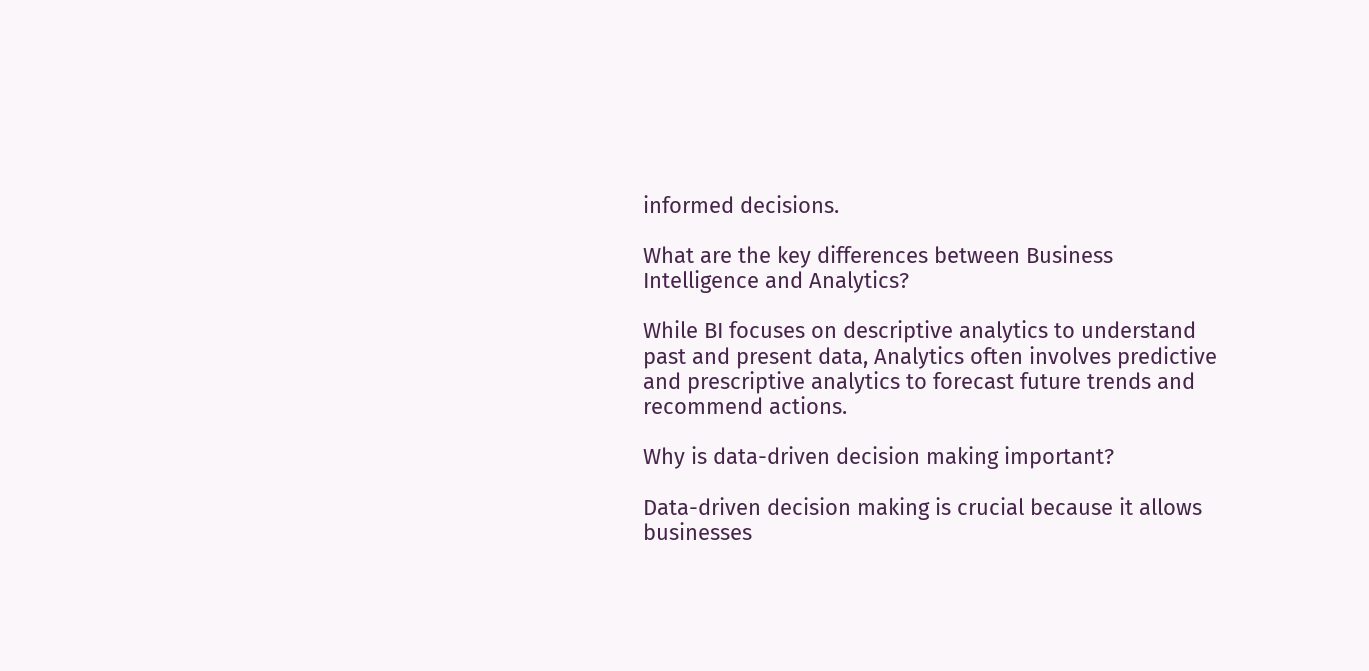informed decisions.

What are the key differences between Business Intelligence and Analytics?

While BI focuses on descriptive analytics to understand past and present data, Analytics often involves predictive and prescriptive analytics to forecast future trends and recommend actions.

Why is data-driven decision making important?

Data-driven decision making is crucial because it allows businesses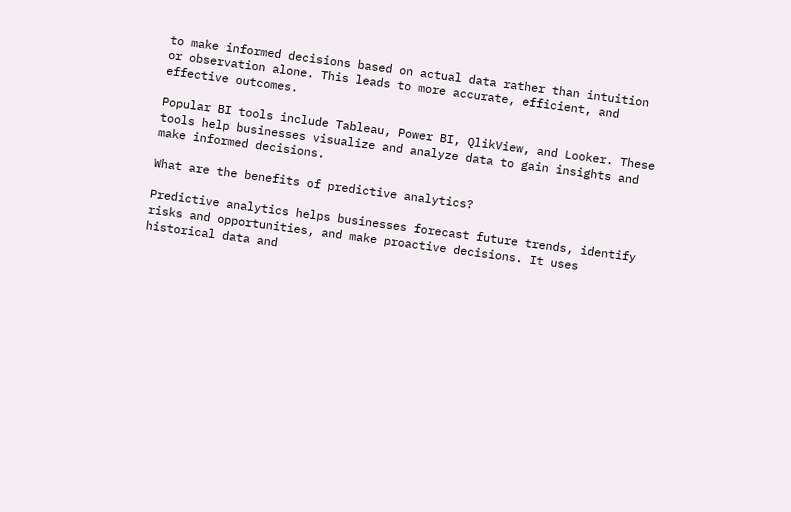to make informed decisions based on actual data rather than intuition or observation alone. This leads to more accurate, efficient, and effective outcomes.

Popular BI tools include Tableau, Power BI, QlikView, and Looker. These tools help businesses visualize and analyze data to gain insights and make informed decisions.

What are the benefits of predictive analytics?

Predictive analytics helps businesses forecast future trends, identify risks and opportunities, and make proactive decisions. It uses historical data and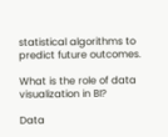statistical algorithms to predict future outcomes.

What is the role of data visualization in BI?

Data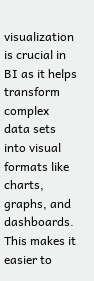visualization is crucial in BI as it helps transform complex data sets into visual formats like charts, graphs, and dashboards. This makes it easier to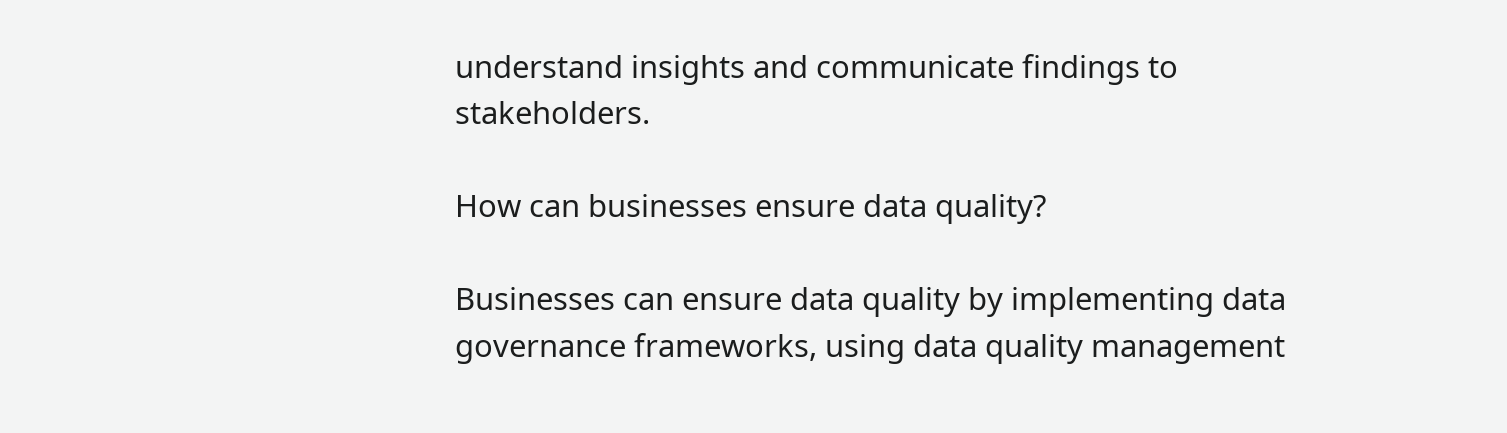understand insights and communicate findings to stakeholders.

How can businesses ensure data quality?

Businesses can ensure data quality by implementing data governance frameworks, using data quality management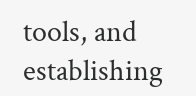tools, and establishing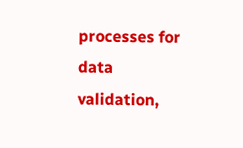processes for data validation,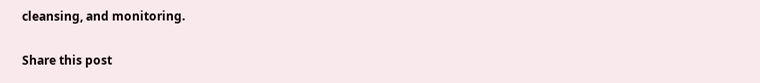cleansing, and monitoring.

Share this post